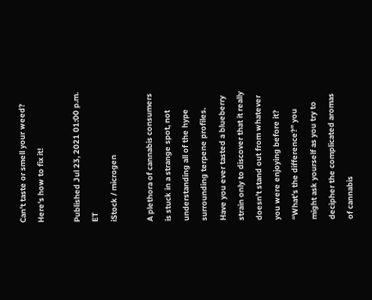Can't taste or smell your weed? Here's how to fix it!

Published Jul 23, 2021 01:00 p.m. ET
iStock / microgen

A plethora of cannabis consumers is stuck in a strange spot, not understanding all of the hype surrounding terpene profiles. Have you ever tasted a blueberry strain only to discover that it really doesn’t stand out from whatever you were enjoying before it? “What’s the difference?” you might ask yourself as you try to decipher the complicated aromas of cannabis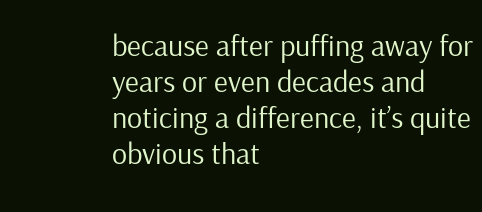because after puffing away for years or even decades and noticing a difference, it’s quite obvious that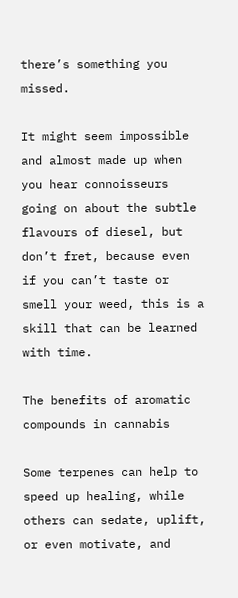there’s something you missed.

It might seem impossible and almost made up when you hear connoisseurs going on about the subtle flavours of diesel, but don’t fret, because even if you can’t taste or smell your weed, this is a skill that can be learned with time.

The benefits of aromatic compounds in cannabis

Some terpenes can help to speed up healing, while others can sedate, uplift, or even motivate, and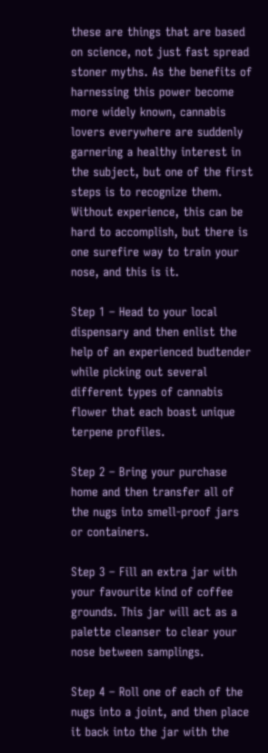these are things that are based on science, not just fast spread stoner myths. As the benefits of harnessing this power become more widely known, cannabis lovers everywhere are suddenly garnering a healthy interest in the subject, but one of the first steps is to recognize them. Without experience, this can be hard to accomplish, but there is one surefire way to train your nose, and this is it.

Step 1 – Head to your local dispensary and then enlist the help of an experienced budtender while picking out several different types of cannabis flower that each boast unique terpene profiles.

Step 2 – Bring your purchase home and then transfer all of the nugs into smell-proof jars or containers.

Step 3 – Fill an extra jar with your favourite kind of coffee grounds. This jar will act as a palette cleanser to clear your nose between samplings.

Step 4 – Roll one of each of the nugs into a joint, and then place it back into the jar with the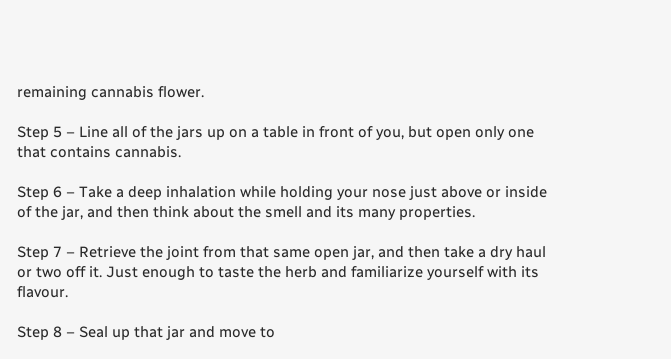remaining cannabis flower.

Step 5 – Line all of the jars up on a table in front of you, but open only one that contains cannabis.

Step 6 – Take a deep inhalation while holding your nose just above or inside of the jar, and then think about the smell and its many properties.

Step 7 – Retrieve the joint from that same open jar, and then take a dry haul or two off it. Just enough to taste the herb and familiarize yourself with its flavour.

Step 8 – Seal up that jar and move to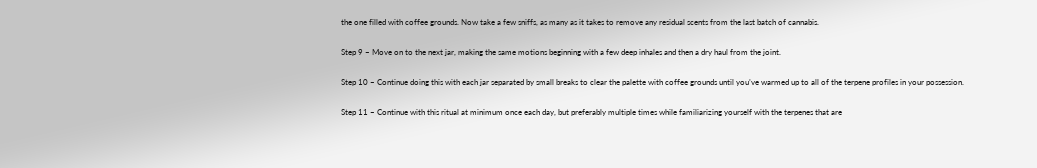the one filled with coffee grounds. Now take a few sniffs, as many as it takes to remove any residual scents from the last batch of cannabis.

Step 9 – Move on to the next jar, making the same motions beginning with a few deep inhales and then a dry haul from the joint.

Step 10 – Continue doing this with each jar separated by small breaks to clear the palette with coffee grounds until you’ve warmed up to all of the terpene profiles in your possession.

Step 11 – Continue with this ritual at minimum once each day, but preferably multiple times while familiarizing yourself with the terpenes that are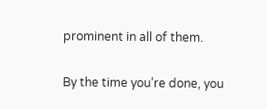prominent in all of them.

By the time you’re done, you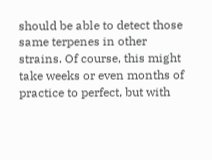should be able to detect those same terpenes in other strains. Of course, this might take weeks or even months of practice to perfect, but with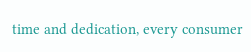time and dedication, every consumer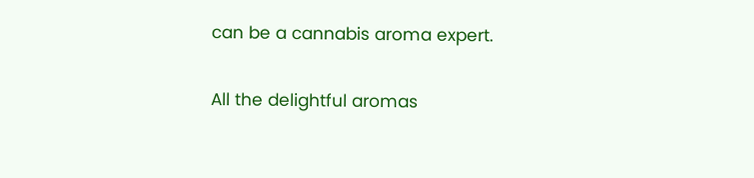can be a cannabis aroma expert.

All the delightful aromas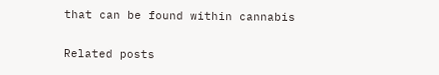that can be found within cannabis


Related posts